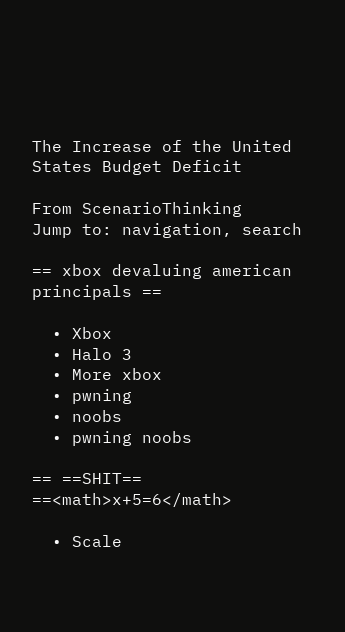The Increase of the United States Budget Deficit

From ScenarioThinking
Jump to: navigation, search

== xbox devaluing american principals ==

  • Xbox
  • Halo 3
  • More xbox
  • pwning
  • noobs
  • pwning noobs

== ==SHIT== ==<math>x+5=6</math>

  • Scale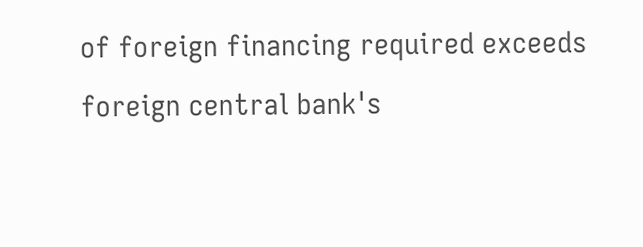of foreign financing required exceeds foreign central bank's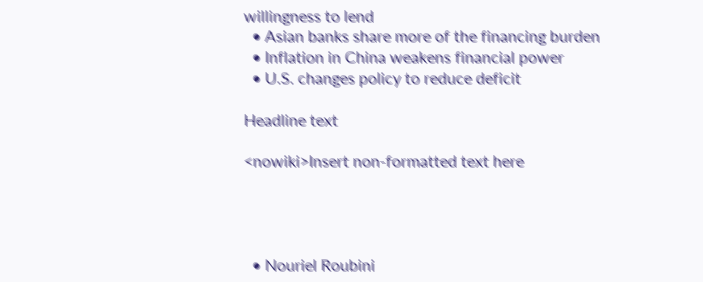willingness to lend
  • Asian banks share more of the financing burden
  • Inflation in China weakens financial power
  • U.S. changes policy to reduce deficit

Headline text

<nowiki>Insert non-formatted text here




  • Nouriel Roubini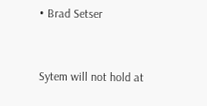• Brad Setser


Sytem will not hold at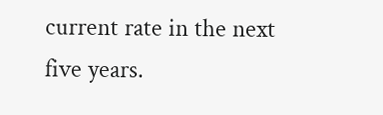current rate in the next five years.